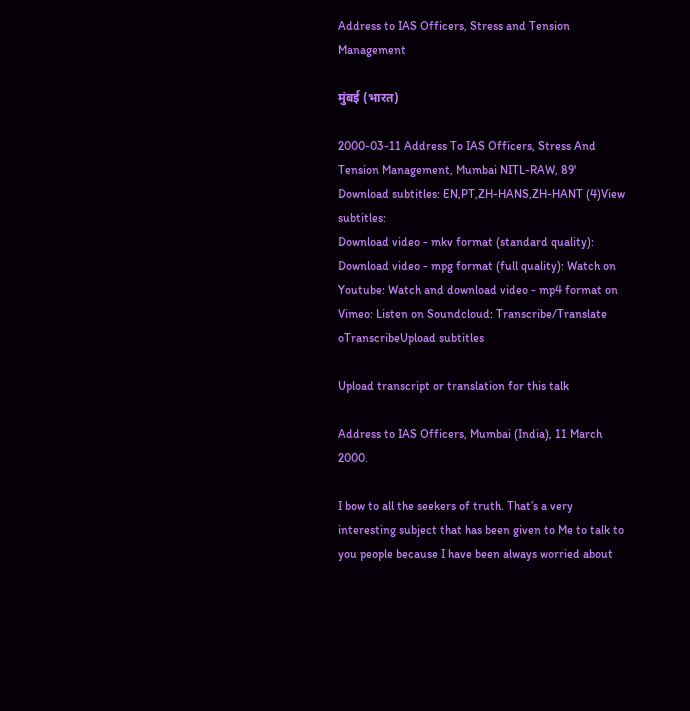Address to IAS Officers, Stress and Tension Management

मुंबई (भारत)

2000-03-11 Address To IAS Officers, Stress And Tension Management, Mumbai NITL-RAW, 89' Download subtitles: EN,PT,ZH-HANS,ZH-HANT (4)View subtitles:
Download video - mkv format (standard quality): Download video - mpg format (full quality): Watch on Youtube: Watch and download video - mp4 format on Vimeo: Listen on Soundcloud: Transcribe/Translate oTranscribeUpload subtitles

Upload transcript or translation for this talk

Address to IAS Officers, Mumbai (India), 11 March 2000.

I bow to all the seekers of truth. That’s a very interesting subject that has been given to Me to talk to you people because I have been always worried about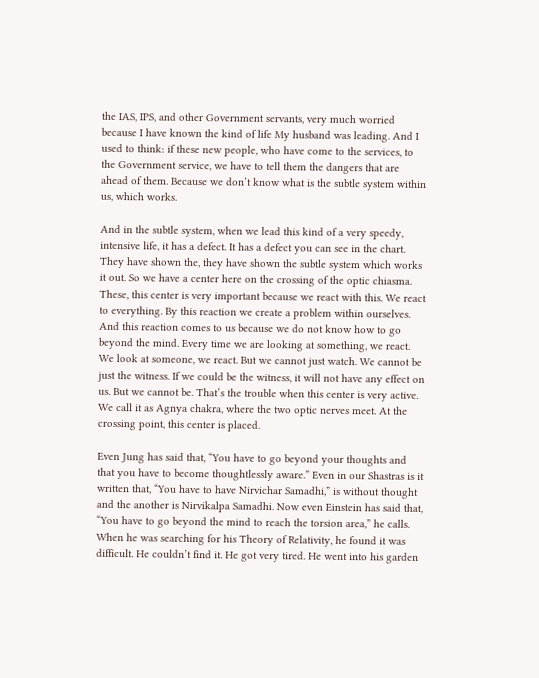the IAS, IPS, and other Government servants, very much worried because I have known the kind of life My husband was leading. And I used to think: if these new people, who have come to the services, to the Government service, we have to tell them the dangers that are ahead of them. Because we don’t know what is the subtle system within us, which works.

And in the subtle system, when we lead this kind of a very speedy, intensive life, it has a defect. It has a defect you can see in the chart. They have shown the, they have shown the subtle system which works it out. So we have a center here on the crossing of the optic chiasma. These, this center is very important because we react with this. We react to everything. By this reaction we create a problem within ourselves. And this reaction comes to us because we do not know how to go beyond the mind. Every time we are looking at something, we react. We look at someone, we react. But we cannot just watch. We cannot be just the witness. If we could be the witness, it will not have any effect on us. But we cannot be. That’s the trouble when this center is very active. We call it as Agnya chakra, where the two optic nerves meet. At the crossing point, this center is placed.

Even Jung has said that, “You have to go beyond your thoughts and that you have to become thoughtlessly aware.” Even in our Shastras is it written that, “You have to have Nirvichar Samadhi,” is without thought and the another is Nirvikalpa Samadhi. Now even Einstein has said that, “You have to go beyond the mind to reach the torsion area,” he calls. When he was searching for his Theory of Relativity, he found it was difficult. He couldn’t find it. He got very tired. He went into his garden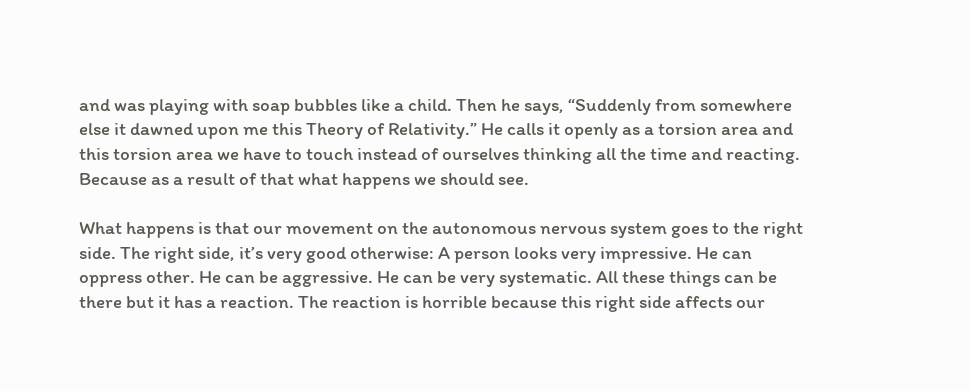and was playing with soap bubbles like a child. Then he says, “Suddenly from somewhere else it dawned upon me this Theory of Relativity.” He calls it openly as a torsion area and this torsion area we have to touch instead of ourselves thinking all the time and reacting. Because as a result of that what happens we should see.

What happens is that our movement on the autonomous nervous system goes to the right side. The right side, it’s very good otherwise: A person looks very impressive. He can oppress other. He can be aggressive. He can be very systematic. All these things can be there but it has a reaction. The reaction is horrible because this right side affects our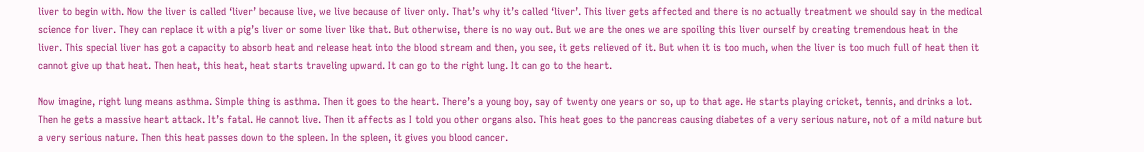liver to begin with. Now the liver is called ‘liver’ because live, we live because of liver only. That’s why it’s called ‘liver’. This liver gets affected and there is no actually treatment we should say in the medical science for liver. They can replace it with a pig’s liver or some liver like that. But otherwise, there is no way out. But we are the ones we are spoiling this liver ourself by creating tremendous heat in the liver. This special liver has got a capacity to absorb heat and release heat into the blood stream and then, you see, it gets relieved of it. But when it is too much, when the liver is too much full of heat then it cannot give up that heat. Then heat, this heat, heat starts traveling upward. It can go to the right lung. It can go to the heart.

Now imagine, right lung means asthma. Simple thing is asthma. Then it goes to the heart. There’s a young boy, say of twenty one years or so, up to that age. He starts playing cricket, tennis, and drinks a lot. Then he gets a massive heart attack. It’s fatal. He cannot live. Then it affects as I told you other organs also. This heat goes to the pancreas causing diabetes of a very serious nature, not of a mild nature but a very serious nature. Then this heat passes down to the spleen. In the spleen, it gives you blood cancer.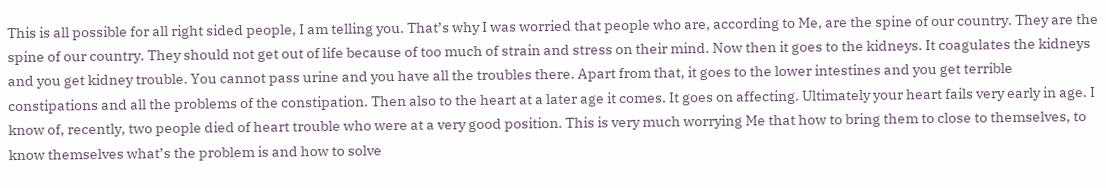This is all possible for all right sided people, I am telling you. That’s why I was worried that people who are, according to Me, are the spine of our country. They are the spine of our country. They should not get out of life because of too much of strain and stress on their mind. Now then it goes to the kidneys. It coagulates the kidneys and you get kidney trouble. You cannot pass urine and you have all the troubles there. Apart from that, it goes to the lower intestines and you get terrible constipations and all the problems of the constipation. Then also to the heart at a later age it comes. It goes on affecting. Ultimately your heart fails very early in age. I know of, recently, two people died of heart trouble who were at a very good position. This is very much worrying Me that how to bring them to close to themselves, to know themselves what’s the problem is and how to solve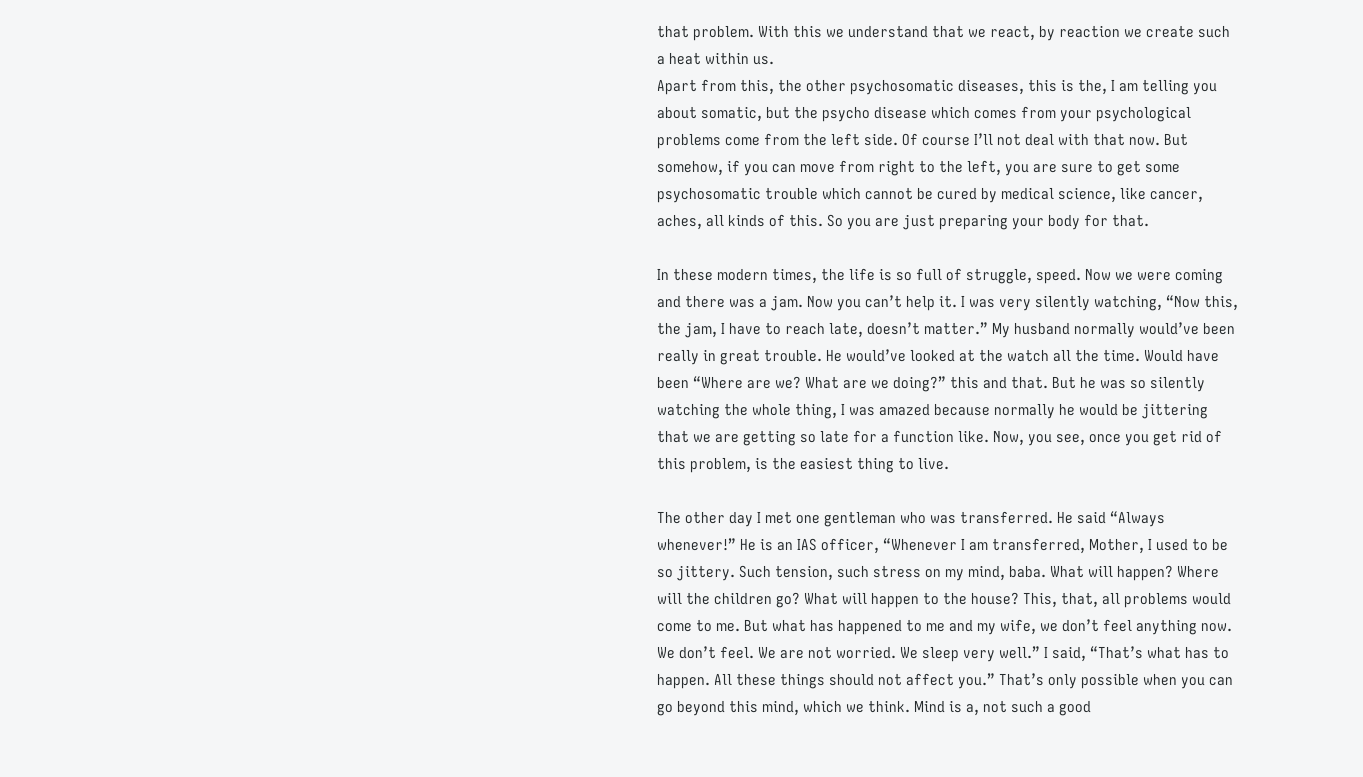that problem. With this we understand that we react, by reaction we create such a heat within us.
Apart from this, the other psychosomatic diseases, this is the, I am telling you about somatic, but the psycho disease which comes from your psychological problems come from the left side. Of course I’ll not deal with that now. But somehow, if you can move from right to the left, you are sure to get some psychosomatic trouble which cannot be cured by medical science, like cancer, aches, all kinds of this. So you are just preparing your body for that.

In these modern times, the life is so full of struggle, speed. Now we were coming and there was a jam. Now you can’t help it. I was very silently watching, “Now this, the jam, I have to reach late, doesn’t matter.” My husband normally would’ve been really in great trouble. He would’ve looked at the watch all the time. Would have been “Where are we? What are we doing?” this and that. But he was so silently watching the whole thing, I was amazed because normally he would be jittering that we are getting so late for a function like. Now, you see, once you get rid of this problem, is the easiest thing to live.

The other day I met one gentleman who was transferred. He said “Always whenever!” He is an IAS officer, “Whenever I am transferred, Mother, I used to be so jittery. Such tension, such stress on my mind, baba. What will happen? Where will the children go? What will happen to the house? This, that, all problems would come to me. But what has happened to me and my wife, we don’t feel anything now. We don’t feel. We are not worried. We sleep very well.” I said, “That’s what has to happen. All these things should not affect you.” That’s only possible when you can go beyond this mind, which we think. Mind is a, not such a good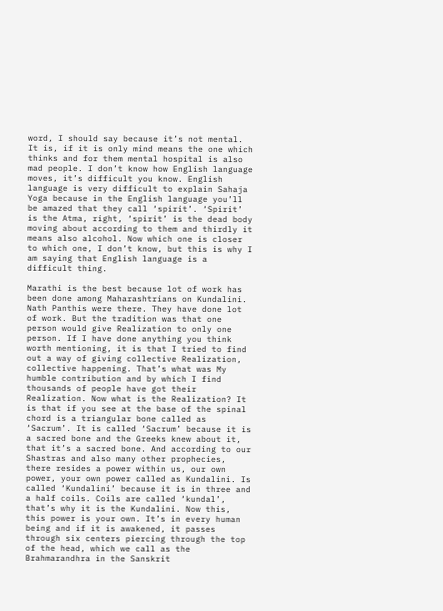word, I should say because it’s not mental. It is, if it is only mind means the one which thinks and for them mental hospital is also mad people. I don’t know how English language moves, it’s difficult you know. English language is very difficult to explain Sahaja Yoga because in the English language you’ll be amazed that they call ‘spirit’. ‘Spirit’ is the Atma, right, ‘spirit’ is the dead body moving about according to them and thirdly it means also alcohol. Now which one is closer to which one, I don’t know, but this is why I am saying that English language is a difficult thing.

Marathi is the best because lot of work has been done among Maharashtrians on Kundalini. Nath Panthis were there. They have done lot of work. But the tradition was that one person would give Realization to only one person. If I have done anything you think worth mentioning, it is that I tried to find out a way of giving collective Realization, collective happening. That’s what was My humble contribution and by which I find thousands of people have got their Realization. Now what is the Realization? It is that if you see at the base of the spinal chord is a triangular bone called as ‘Sacrum’. It is called ‘Sacrum’ because it is a sacred bone and the Greeks knew about it, that it’s a sacred bone. And according to our Shastras and also many other prophecies, there resides a power within us, our own power, your own power called as Kundalini. Is called ‘Kundalini’ because it is in three and a half coils. Coils are called ‘kundal’, that’s why it is the Kundalini. Now this, this power is your own. It’s in every human being and if it is awakened, it passes through six centers piercing through the top of the head, which we call as the Brahmarandhra in the Sanskrit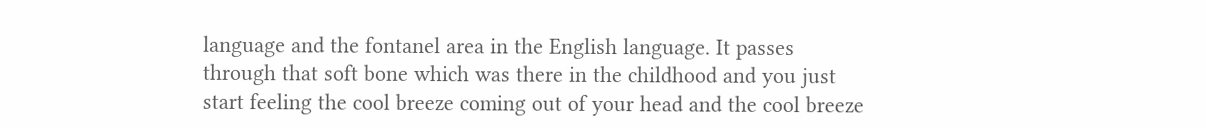language and the fontanel area in the English language. It passes through that soft bone which was there in the childhood and you just start feeling the cool breeze coming out of your head and the cool breeze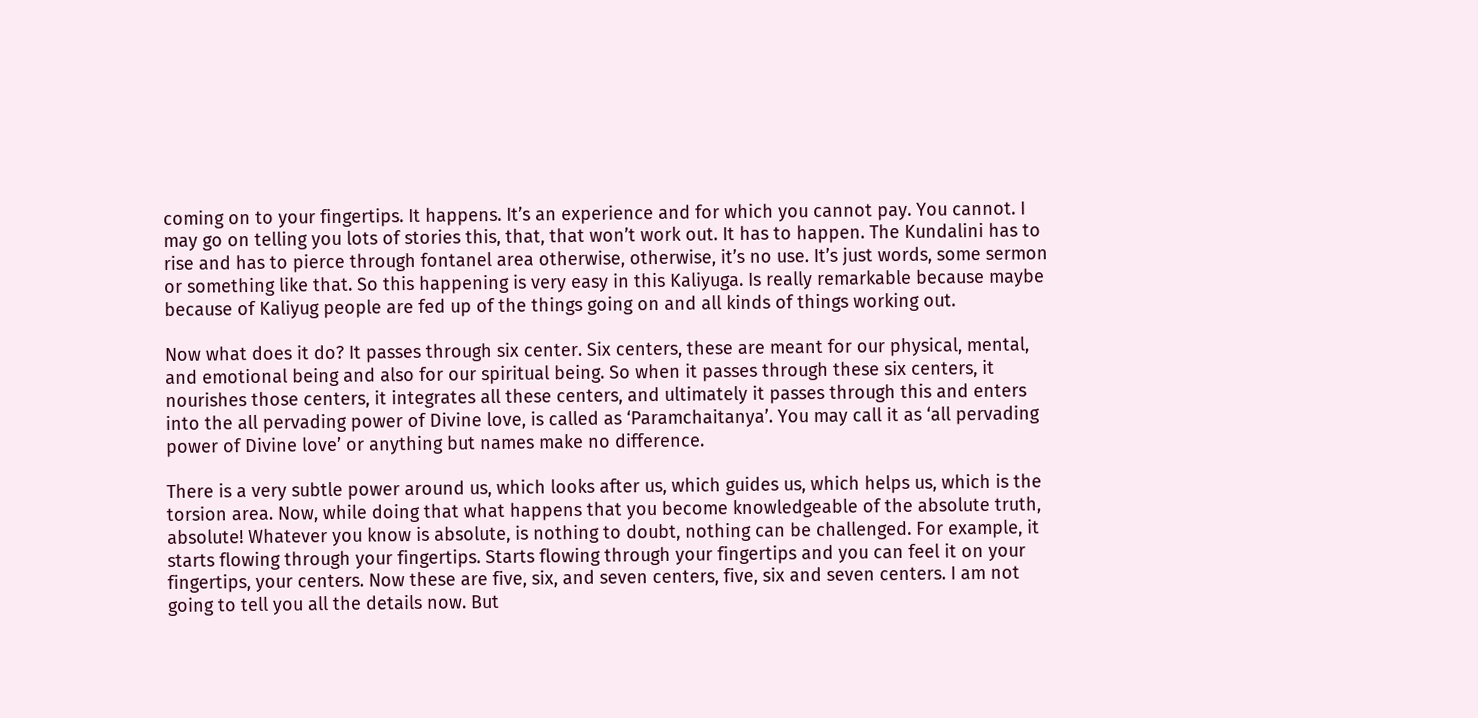coming on to your fingertips. It happens. It’s an experience and for which you cannot pay. You cannot. I may go on telling you lots of stories this, that, that won’t work out. It has to happen. The Kundalini has to rise and has to pierce through fontanel area otherwise, otherwise, it’s no use. It’s just words, some sermon or something like that. So this happening is very easy in this Kaliyuga. Is really remarkable because maybe because of Kaliyug people are fed up of the things going on and all kinds of things working out.

Now what does it do? It passes through six center. Six centers, these are meant for our physical, mental, and emotional being and also for our spiritual being. So when it passes through these six centers, it nourishes those centers, it integrates all these centers, and ultimately it passes through this and enters into the all pervading power of Divine love, is called as ‘Paramchaitanya’. You may call it as ‘all pervading power of Divine love’ or anything but names make no difference.

There is a very subtle power around us, which looks after us, which guides us, which helps us, which is the torsion area. Now, while doing that what happens that you become knowledgeable of the absolute truth, absolute! Whatever you know is absolute, is nothing to doubt, nothing can be challenged. For example, it starts flowing through your fingertips. Starts flowing through your fingertips and you can feel it on your fingertips, your centers. Now these are five, six, and seven centers, five, six and seven centers. I am not going to tell you all the details now. But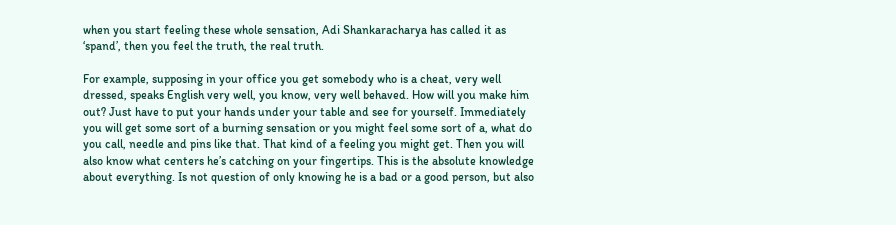when you start feeling these whole sensation, Adi Shankaracharya has called it as ‘spand’, then you feel the truth, the real truth.

For example, supposing in your office you get somebody who is a cheat, very well dressed, speaks English very well, you know, very well behaved. How will you make him out? Just have to put your hands under your table and see for yourself. Immediately you will get some sort of a burning sensation or you might feel some sort of a, what do you call, needle and pins like that. That kind of a feeling you might get. Then you will also know what centers he’s catching on your fingertips. This is the absolute knowledge about everything. Is not question of only knowing he is a bad or a good person, but also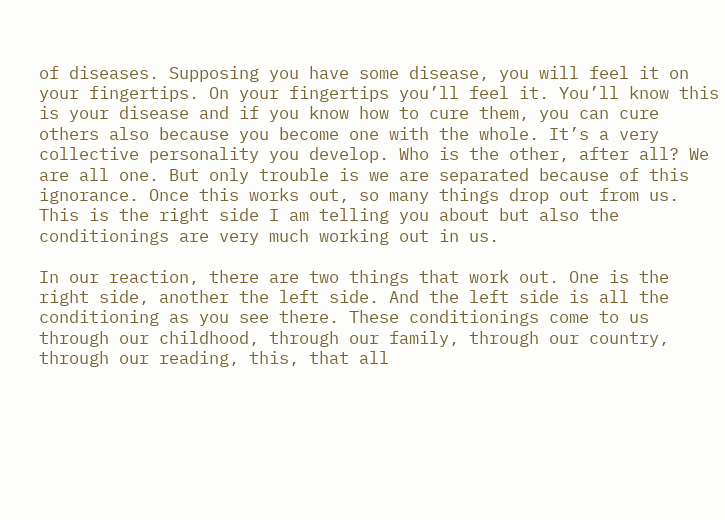of diseases. Supposing you have some disease, you will feel it on your fingertips. On your fingertips you’ll feel it. You’ll know this is your disease and if you know how to cure them, you can cure others also because you become one with the whole. It’s a very collective personality you develop. Who is the other, after all? We are all one. But only trouble is we are separated because of this ignorance. Once this works out, so many things drop out from us. This is the right side I am telling you about but also the conditionings are very much working out in us.

In our reaction, there are two things that work out. One is the right side, another the left side. And the left side is all the conditioning as you see there. These conditionings come to us through our childhood, through our family, through our country, through our reading, this, that all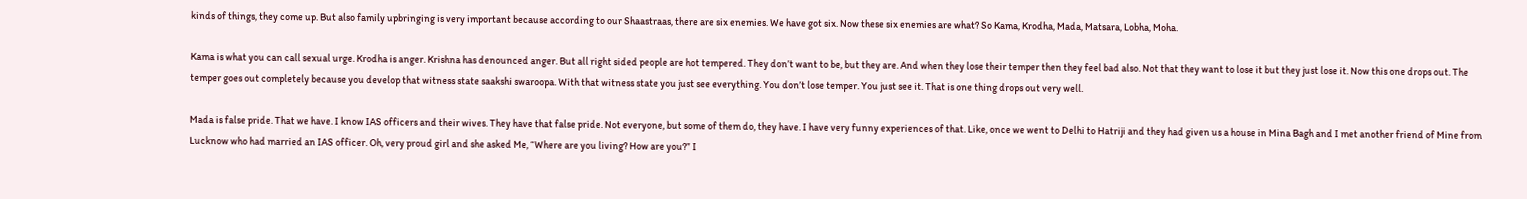kinds of things, they come up. But also family upbringing is very important because according to our Shaastraas, there are six enemies. We have got six. Now these six enemies are what? So Kama, Krodha, Mada, Matsara, Lobha, Moha.

Kama is what you can call sexual urge. Krodha is anger. Krishna has denounced anger. But all right sided people are hot tempered. They don’t want to be, but they are. And when they lose their temper then they feel bad also. Not that they want to lose it but they just lose it. Now this one drops out. The temper goes out completely because you develop that witness state saakshi swaroopa. With that witness state you just see everything. You don’t lose temper. You just see it. That is one thing drops out very well.

Mada is false pride. That we have. I know IAS officers and their wives. They have that false pride. Not everyone, but some of them do, they have. I have very funny experiences of that. Like, once we went to Delhi to Hatriji and they had given us a house in Mina Bagh and I met another friend of Mine from Lucknow who had married an IAS officer. Oh, very proud girl and she asked Me, “Where are you living? How are you?” I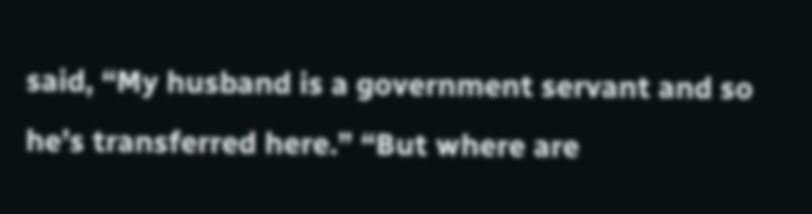said, “My husband is a government servant and so he’s transferred here.” “But where are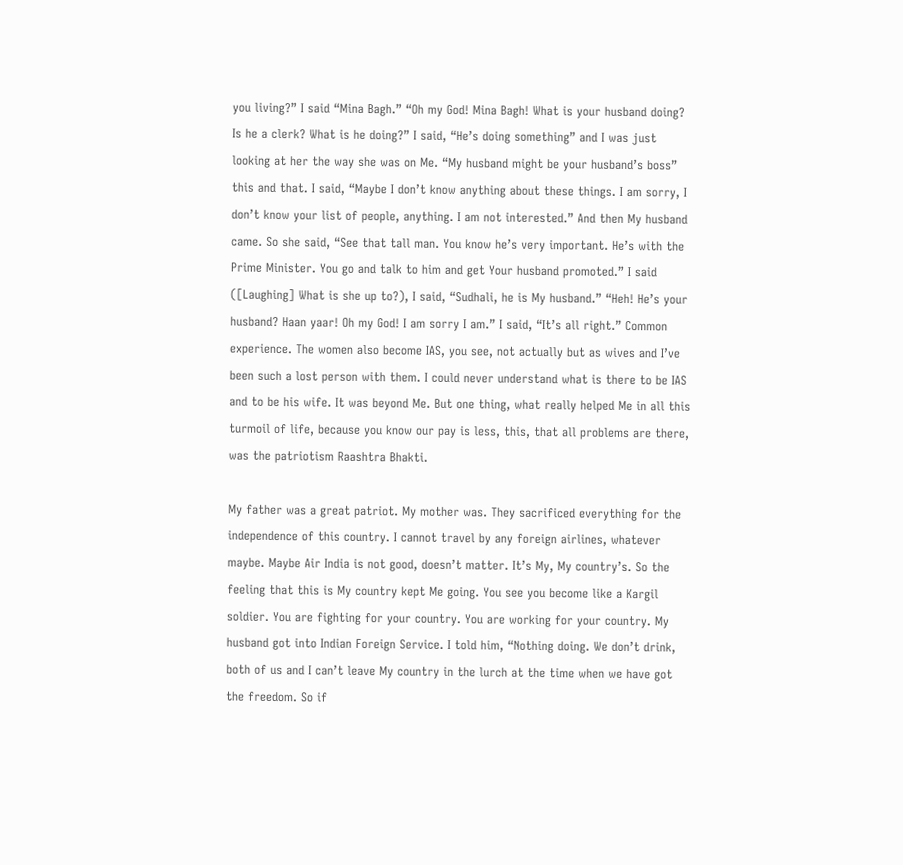you living?” I said “Mina Bagh.” “Oh my God! Mina Bagh! What is your husband doing? Is he a clerk? What is he doing?” I said, “He’s doing something” and I was just looking at her the way she was on Me. “My husband might be your husband’s boss” this and that. I said, “Maybe I don’t know anything about these things. I am sorry, I don’t know your list of people, anything. I am not interested.” And then My husband came. So she said, “See that tall man. You know he’s very important. He’s with the Prime Minister. You go and talk to him and get Your husband promoted.” I said ([Laughing] What is she up to?), I said, “Sudhali, he is My husband.” “Heh! He’s your husband? Haan yaar! Oh my God! I am sorry I am.” I said, “It’s all right.” Common experience. The women also become IAS, you see, not actually but as wives and I’ve been such a lost person with them. I could never understand what is there to be IAS and to be his wife. It was beyond Me. But one thing, what really helped Me in all this turmoil of life, because you know our pay is less, this, that all problems are there, was the patriotism Raashtra Bhakti.

My father was a great patriot. My mother was. They sacrificed everything for the independence of this country. I cannot travel by any foreign airlines, whatever maybe. Maybe Air India is not good, doesn’t matter. It’s My, My country’s. So the feeling that this is My country kept Me going. You see you become like a Kargil soldier. You are fighting for your country. You are working for your country. My husband got into Indian Foreign Service. I told him, “Nothing doing. We don’t drink, both of us and I can’t leave My country in the lurch at the time when we have got the freedom. So if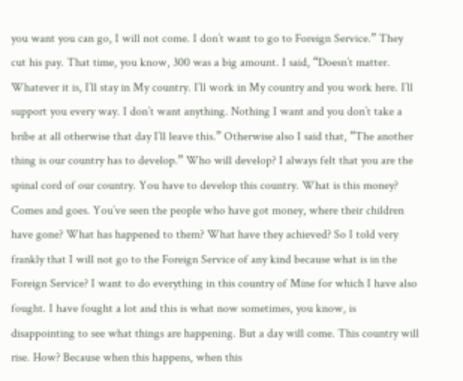you want you can go, I will not come. I don’t want to go to Foreign Service.” They cut his pay. That time, you know, 300 was a big amount. I said, “Doesn’t matter. Whatever it is, I’ll stay in My country. I’ll work in My country and you work here. I’ll support you every way. I don’t want anything. Nothing I want and you don’t take a bribe at all otherwise that day I’ll leave this.” Otherwise also I said that, “The another thing is our country has to develop.” Who will develop? I always felt that you are the spinal cord of our country. You have to develop this country. What is this money? Comes and goes. You’ve seen the people who have got money, where their children have gone? What has happened to them? What have they achieved? So I told very frankly that I will not go to the Foreign Service of any kind because what is in the Foreign Service? I want to do everything in this country of Mine for which I have also fought. I have fought a lot and this is what now sometimes, you know, is disappointing to see what things are happening. But a day will come. This country will rise. How? Because when this happens, when this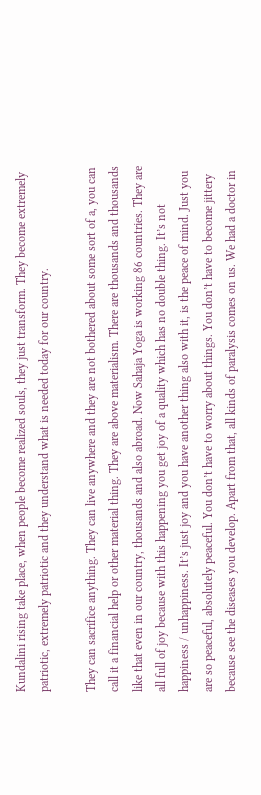Kundalini rising take place, when people become realized souls, they just transform. They become extremely patriotic, extremely patriotic and they understand what is needed today for our country.

They can sacrifice anything. They can live anywhere and they are not bothered about some sort of a, you can call it a financial help or other material thing. They are above materialism. There are thousands and thousands like that even in our country, thousands and also abroad. Now Sahaja Yoga is working 86 countries. They are all full of joy because with this happening you get joy of a quality which has no double thing. It’s not happiness / unhappiness. It’s just joy and you have another thing also with it, is the peace of mind. Just you are so peaceful, absolutely peaceful. You don’t have to worry about things. You don’t have to become jittery because see the diseases you develop. Apart from that, all kinds of paralysis comes on us. We had a doctor in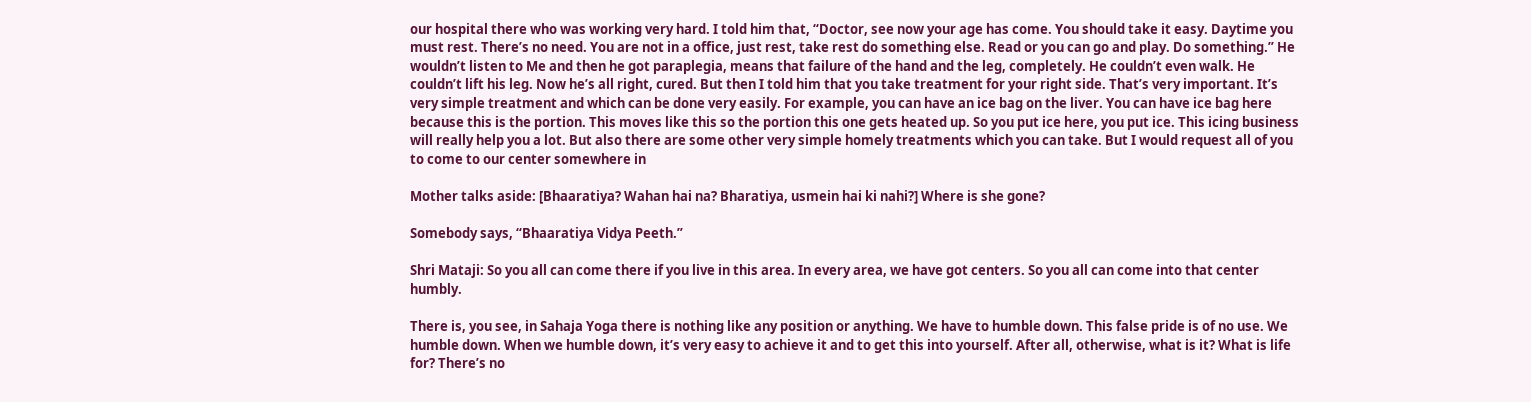our hospital there who was working very hard. I told him that, “Doctor, see now your age has come. You should take it easy. Daytime you must rest. There’s no need. You are not in a office, just rest, take rest do something else. Read or you can go and play. Do something.” He wouldn’t listen to Me and then he got paraplegia, means that failure of the hand and the leg, completely. He couldn’t even walk. He couldn’t lift his leg. Now he’s all right, cured. But then I told him that you take treatment for your right side. That’s very important. It’s very simple treatment and which can be done very easily. For example, you can have an ice bag on the liver. You can have ice bag here because this is the portion. This moves like this so the portion this one gets heated up. So you put ice here, you put ice. This icing business will really help you a lot. But also there are some other very simple homely treatments which you can take. But I would request all of you to come to our center somewhere in

Mother talks aside: [Bhaaratiya? Wahan hai na? Bharatiya, usmein hai ki nahi?] Where is she gone?

Somebody says, “Bhaaratiya Vidya Peeth.”

Shri Mataji: So you all can come there if you live in this area. In every area, we have got centers. So you all can come into that center humbly.

There is, you see, in Sahaja Yoga there is nothing like any position or anything. We have to humble down. This false pride is of no use. We humble down. When we humble down, it’s very easy to achieve it and to get this into yourself. After all, otherwise, what is it? What is life for? There’s no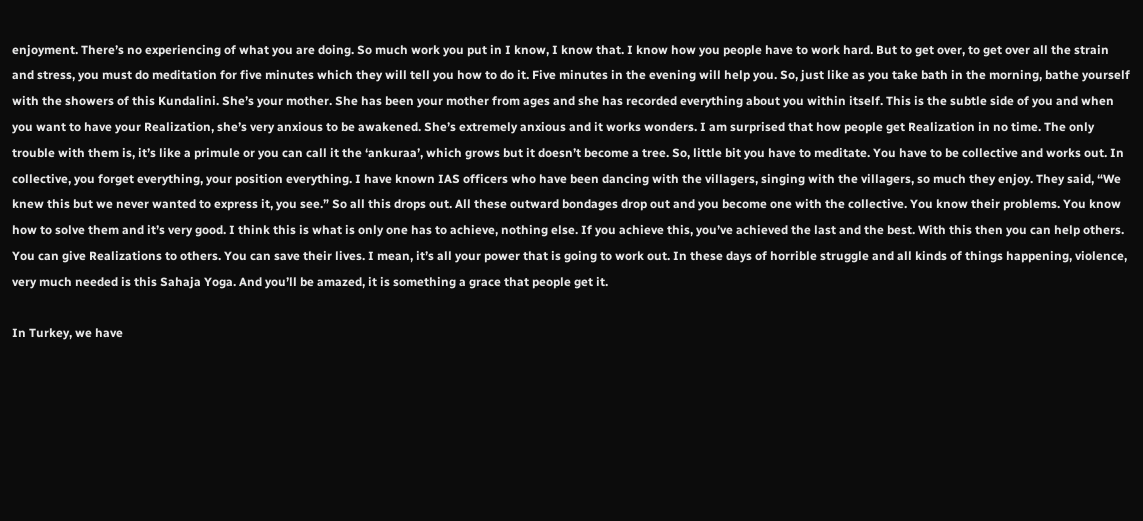enjoyment. There’s no experiencing of what you are doing. So much work you put in I know, I know that. I know how you people have to work hard. But to get over, to get over all the strain and stress, you must do meditation for five minutes which they will tell you how to do it. Five minutes in the evening will help you. So, just like as you take bath in the morning, bathe yourself with the showers of this Kundalini. She’s your mother. She has been your mother from ages and she has recorded everything about you within itself. This is the subtle side of you and when you want to have your Realization, she’s very anxious to be awakened. She’s extremely anxious and it works wonders. I am surprised that how people get Realization in no time. The only trouble with them is, it’s like a primule or you can call it the ‘ankuraa’, which grows but it doesn’t become a tree. So, little bit you have to meditate. You have to be collective and works out. In collective, you forget everything, your position everything. I have known IAS officers who have been dancing with the villagers, singing with the villagers, so much they enjoy. They said, “We knew this but we never wanted to express it, you see.” So all this drops out. All these outward bondages drop out and you become one with the collective. You know their problems. You know how to solve them and it’s very good. I think this is what is only one has to achieve, nothing else. If you achieve this, you’ve achieved the last and the best. With this then you can help others. You can give Realizations to others. You can save their lives. I mean, it’s all your power that is going to work out. In these days of horrible struggle and all kinds of things happening, violence, very much needed is this Sahaja Yoga. And you’ll be amazed, it is something a grace that people get it.

In Turkey, we have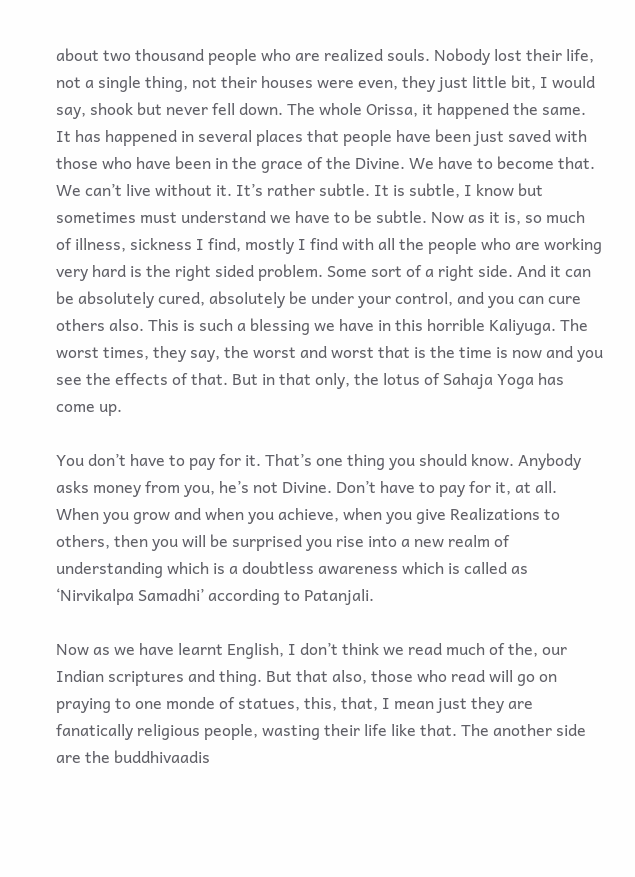about two thousand people who are realized souls. Nobody lost their life, not a single thing, not their houses were even, they just little bit, I would say, shook but never fell down. The whole Orissa, it happened the same. It has happened in several places that people have been just saved with those who have been in the grace of the Divine. We have to become that. We can’t live without it. It’s rather subtle. It is subtle, I know but sometimes must understand we have to be subtle. Now as it is, so much of illness, sickness I find, mostly I find with all the people who are working very hard is the right sided problem. Some sort of a right side. And it can be absolutely cured, absolutely be under your control, and you can cure others also. This is such a blessing we have in this horrible Kaliyuga. The worst times, they say, the worst and worst that is the time is now and you see the effects of that. But in that only, the lotus of Sahaja Yoga has come up.

You don’t have to pay for it. That’s one thing you should know. Anybody asks money from you, he’s not Divine. Don’t have to pay for it, at all. When you grow and when you achieve, when you give Realizations to others, then you will be surprised you rise into a new realm of understanding which is a doubtless awareness which is called as ‘Nirvikalpa Samadhi’ according to Patanjali.

Now as we have learnt English, I don’t think we read much of the, our Indian scriptures and thing. But that also, those who read will go on praying to one monde of statues, this, that, I mean just they are fanatically religious people, wasting their life like that. The another side are the buddhivaadis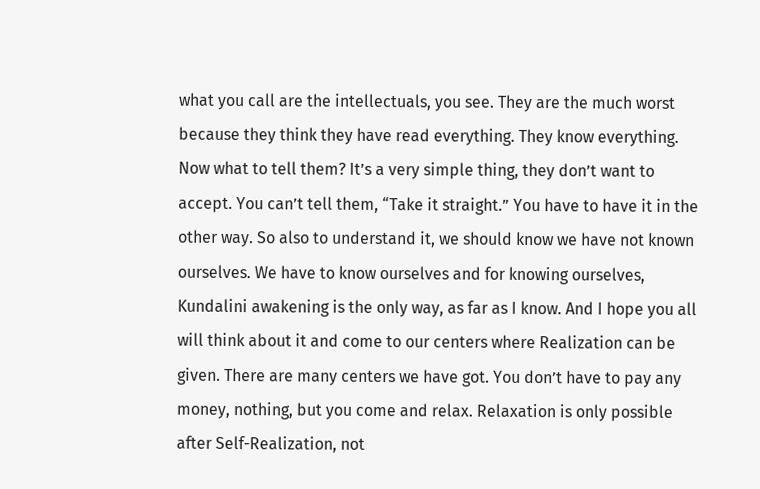what you call are the intellectuals, you see. They are the much worst because they think they have read everything. They know everything. Now what to tell them? It’s a very simple thing, they don’t want to accept. You can’t tell them, “Take it straight.” You have to have it in the other way. So also to understand it, we should know we have not known ourselves. We have to know ourselves and for knowing ourselves, Kundalini awakening is the only way, as far as I know. And I hope you all will think about it and come to our centers where Realization can be given. There are many centers we have got. You don’t have to pay any money, nothing, but you come and relax. Relaxation is only possible after Self-Realization, not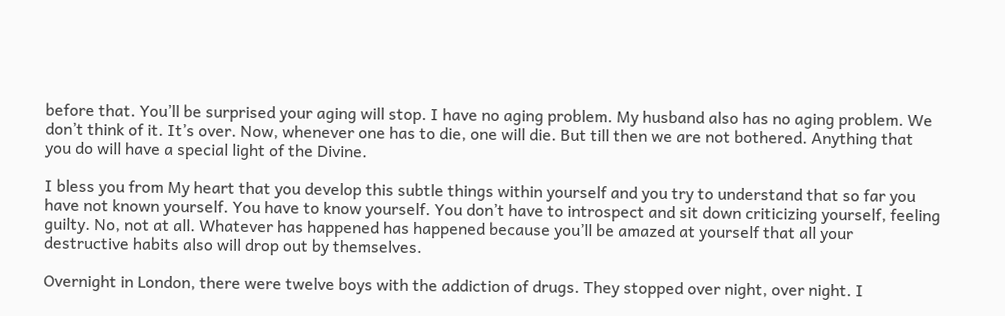before that. You’ll be surprised your aging will stop. I have no aging problem. My husband also has no aging problem. We don’t think of it. It’s over. Now, whenever one has to die, one will die. But till then we are not bothered. Anything that you do will have a special light of the Divine.

I bless you from My heart that you develop this subtle things within yourself and you try to understand that so far you have not known yourself. You have to know yourself. You don’t have to introspect and sit down criticizing yourself, feeling guilty. No, not at all. Whatever has happened has happened because you’ll be amazed at yourself that all your destructive habits also will drop out by themselves.

Overnight in London, there were twelve boys with the addiction of drugs. They stopped over night, over night. I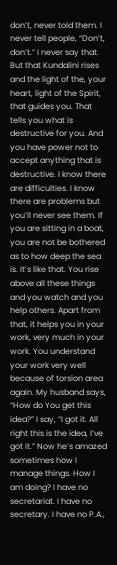don’t, never told them. I never tell people, “Don’t, don’t.” I never say that. But that Kundalini rises and the light of the, your heart, light of the Spirit, that guides you. That tells you what is destructive for you. And you have power not to accept anything that is destructive. I know there are difficulties. I know there are problems but you’ll never see them. If you are sitting in a boat, you are not be bothered as to how deep the sea is. It’s like that. You rise above all these things and you watch and you help others. Apart from that, it helps you in your work, very much in your work. You understand your work very well because of torsion area again. My husband says, “How do You get this idea?” I say, “I got it. All right this is the idea, I’ve got it.” Now he’s amazed sometimes how I manage things. How I am doing? I have no secretariat. I have no secretary. I have no P.A.,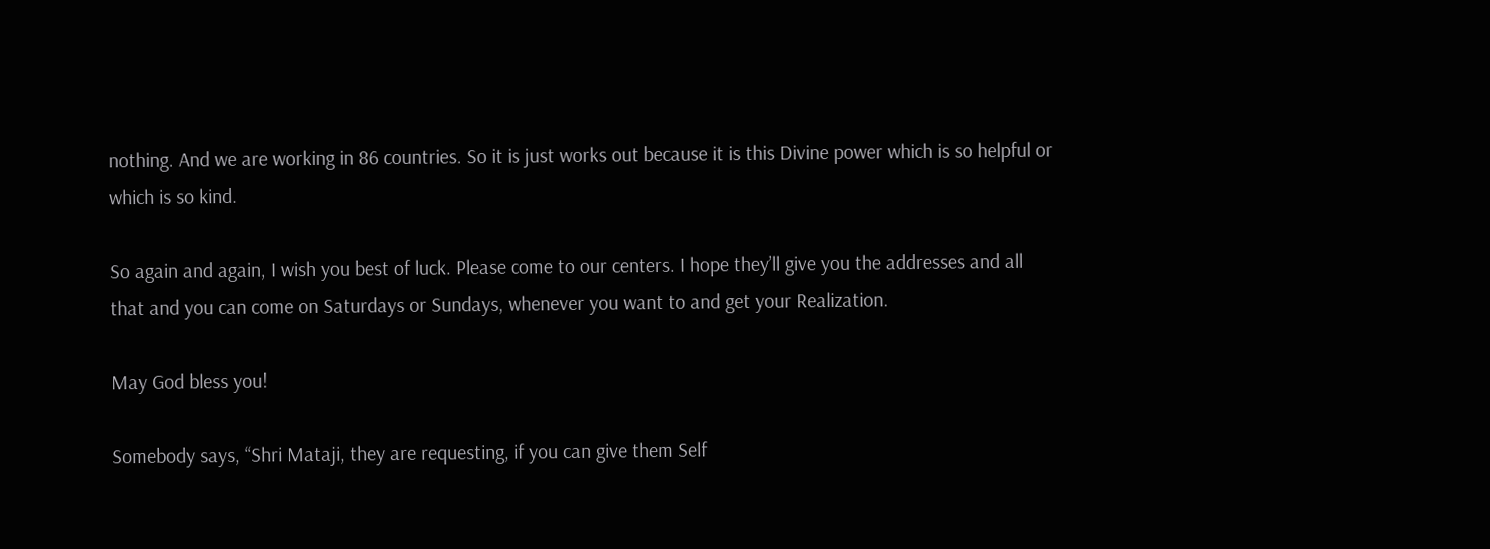nothing. And we are working in 86 countries. So it is just works out because it is this Divine power which is so helpful or which is so kind.

So again and again, I wish you best of luck. Please come to our centers. I hope they’ll give you the addresses and all that and you can come on Saturdays or Sundays, whenever you want to and get your Realization.

May God bless you!

Somebody says, “Shri Mataji, they are requesting, if you can give them Self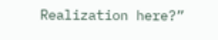Realization here?”